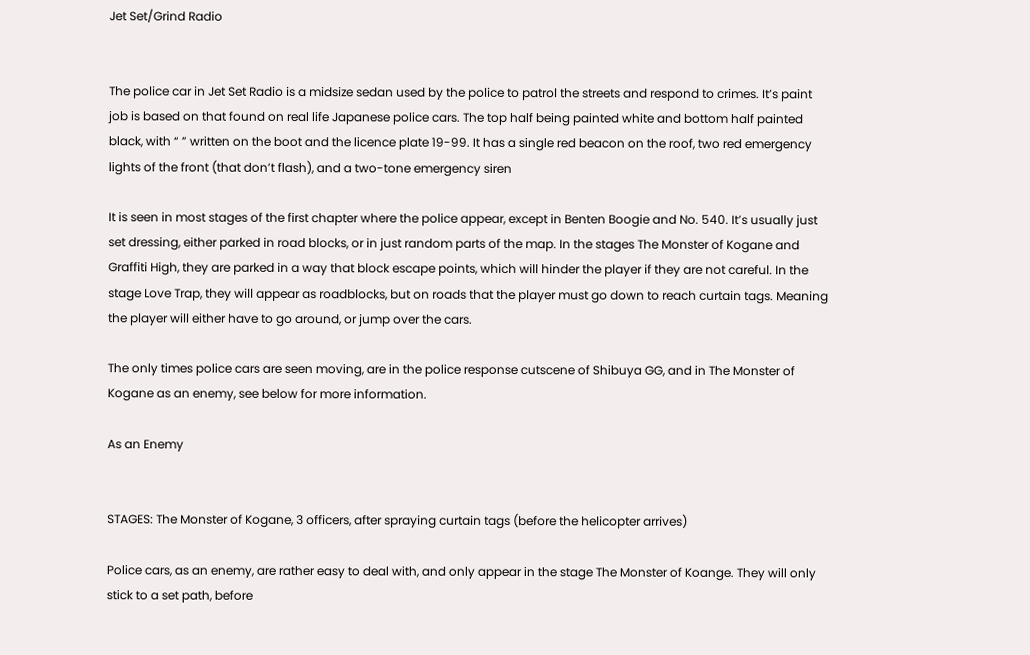Jet Set/Grind Radio


The police car in Jet Set Radio is a midsize sedan used by the police to patrol the streets and respond to crimes. It’s paint job is based on that found on real life Japanese police cars. The top half being painted white and bottom half painted black, with “ ” written on the boot and the licence plate 19-99. It has a single red beacon on the roof, two red emergency lights of the front (that don’t flash), and a two-tone emergency siren

It is seen in most stages of the first chapter where the police appear, except in Benten Boogie and No. 540. It’s usually just set dressing, either parked in road blocks, or in just random parts of the map. In the stages The Monster of Kogane and Graffiti High, they are parked in a way that block escape points, which will hinder the player if they are not careful. In the stage Love Trap, they will appear as roadblocks, but on roads that the player must go down to reach curtain tags. Meaning the player will either have to go around, or jump over the cars.

The only times police cars are seen moving, are in the police response cutscene of Shibuya GG, and in The Monster of Kogane as an enemy, see below for more information.

As an Enemy


STAGES: The Monster of Kogane, 3 officers, after spraying curtain tags (before the helicopter arrives)

Police cars, as an enemy, are rather easy to deal with, and only appear in the stage The Monster of Koange. They will only stick to a set path, before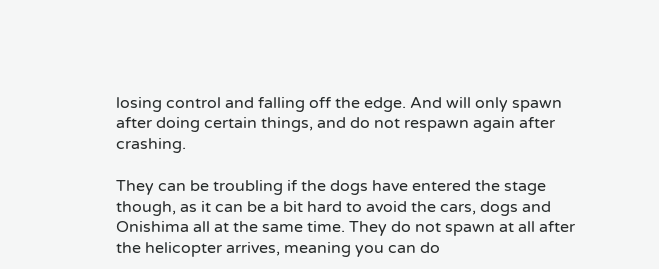losing control and falling off the edge. And will only spawn after doing certain things, and do not respawn again after crashing.

They can be troubling if the dogs have entered the stage though, as it can be a bit hard to avoid the cars, dogs and Onishima all at the same time. They do not spawn at all after the helicopter arrives, meaning you can do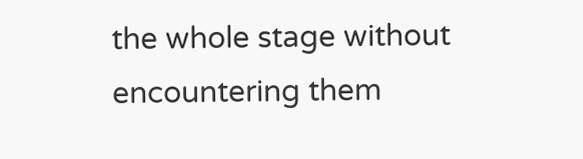the whole stage without encountering them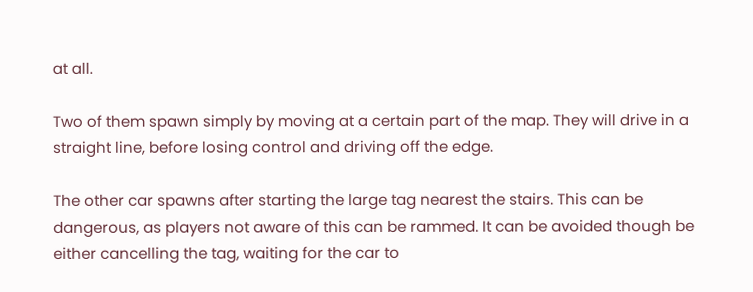at all.

Two of them spawn simply by moving at a certain part of the map. They will drive in a straight line, before losing control and driving off the edge.

The other car spawns after starting the large tag nearest the stairs. This can be dangerous, as players not aware of this can be rammed. It can be avoided though be either cancelling the tag, waiting for the car to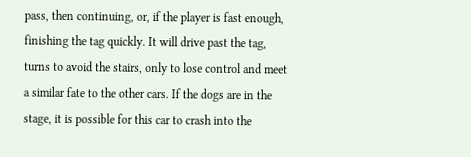pass, then continuing, or, if the player is fast enough, finishing the tag quickly. It will drive past the tag, turns to avoid the stairs, only to lose control and meet a similar fate to the other cars. If the dogs are in the stage, it is possible for this car to crash into the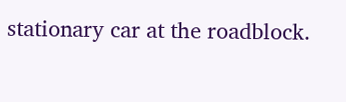stationary car at the roadblock.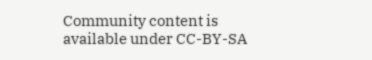Community content is available under CC-BY-SA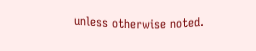unless otherwise noted.